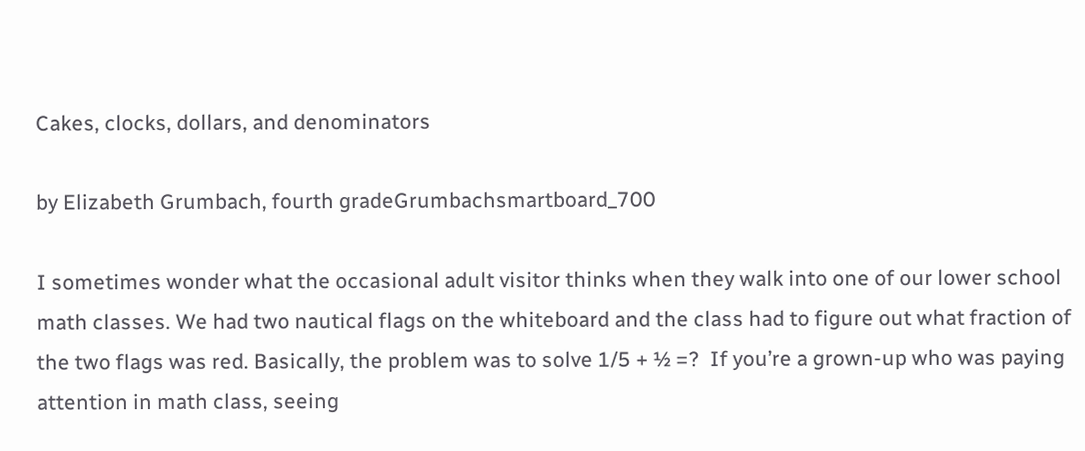Cakes, clocks, dollars, and denominators

by Elizabeth Grumbach, fourth gradeGrumbachsmartboard_700

I sometimes wonder what the occasional adult visitor thinks when they walk into one of our lower school math classes. We had two nautical flags on the whiteboard and the class had to figure out what fraction of the two flags was red. Basically, the problem was to solve 1/5 + ½ =?  If you’re a grown-up who was paying attention in math class, seeing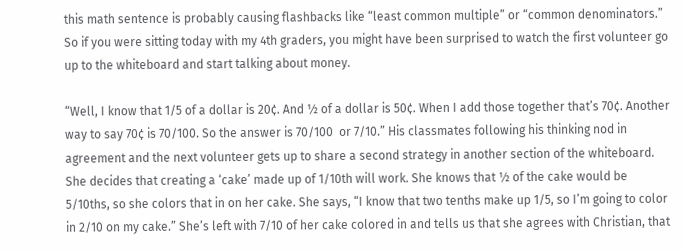this math sentence is probably causing flashbacks like “least common multiple” or “common denominators.” So if you were sitting today with my 4th graders, you might have been surprised to watch the first volunteer go up to the whiteboard and start talking about money.

“Well, I know that 1/5 of a dollar is 20¢. And ½ of a dollar is 50¢. When I add those together that’s 70¢. Another way to say 70¢ is 70/100. So the answer is 70/100  or 7/10.” His classmates following his thinking nod in agreement and the next volunteer gets up to share a second strategy in another section of the whiteboard. She decides that creating a ‘cake’ made up of 1/10th will work. She knows that ½ of the cake would be 5/10ths, so she colors that in on her cake. She says, “I know that two tenths make up 1/5, so I’m going to color in 2/10 on my cake.” She’s left with 7/10 of her cake colored in and tells us that she agrees with Christian, that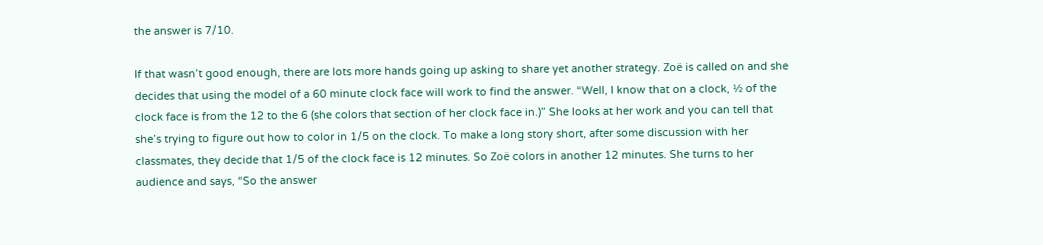the answer is 7/10.

If that wasn’t good enough, there are lots more hands going up asking to share yet another strategy. Zoë is called on and she decides that using the model of a 60 minute clock face will work to find the answer. “Well, I know that on a clock, ½ of the clock face is from the 12 to the 6 (she colors that section of her clock face in.)” She looks at her work and you can tell that she’s trying to figure out how to color in 1/5 on the clock. To make a long story short, after some discussion with her classmates, they decide that 1/5 of the clock face is 12 minutes. So Zoë colors in another 12 minutes. She turns to her audience and says, “So the answer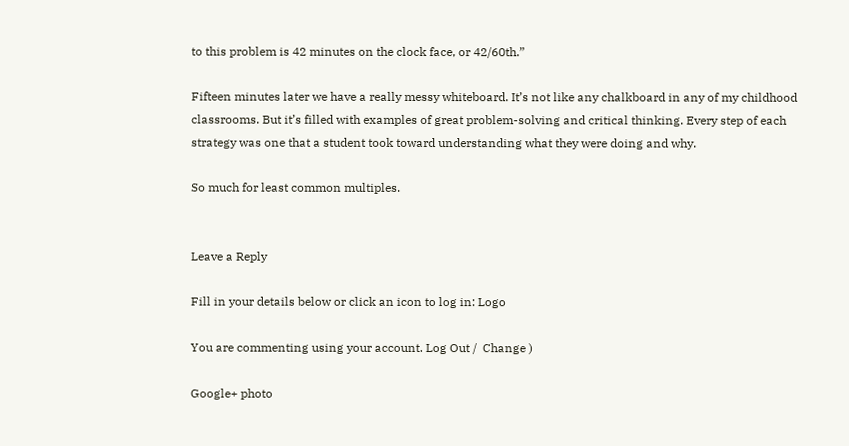to this problem is 42 minutes on the clock face, or 42/60th.”

Fifteen minutes later we have a really messy whiteboard. It’s not like any chalkboard in any of my childhood classrooms. But it’s filled with examples of great problem-solving and critical thinking. Every step of each strategy was one that a student took toward understanding what they were doing and why.

So much for least common multiples.


Leave a Reply

Fill in your details below or click an icon to log in: Logo

You are commenting using your account. Log Out /  Change )

Google+ photo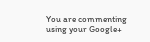You are commenting using your Google+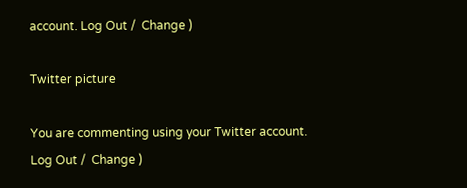account. Log Out /  Change )

Twitter picture

You are commenting using your Twitter account. Log Out /  Change )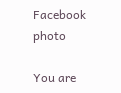Facebook photo

You are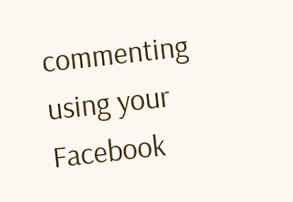commenting using your Facebook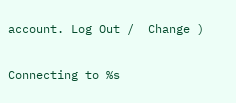account. Log Out /  Change )


Connecting to %s